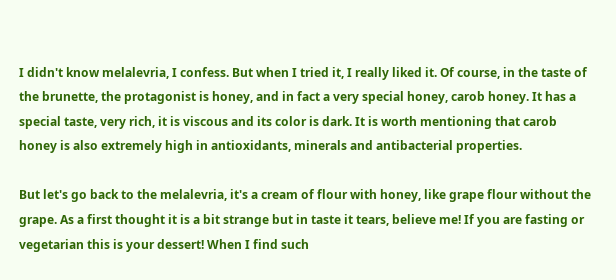I didn't know melalevria, I confess. But when I tried it, I really liked it. Of course, in the taste of the brunette, the protagonist is honey, and in fact a very special honey, carob honey. It has a special taste, very rich, it is viscous and its color is dark. It is worth mentioning that carob honey is also extremely high in antioxidants, minerals and antibacterial properties.

But let's go back to the melalevria, it's a cream of flour with honey, like grape flour without the grape. As a first thought it is a bit strange but in taste it tears, believe me! If you are fasting or vegetarian this is your dessert! When I find such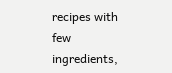recipes with few ingredients,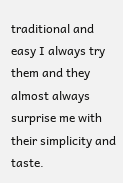traditional and easy I always try them and they almost always surprise me with their simplicity and taste.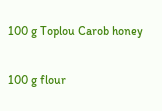100 g Toplou Carob honey

100 g flour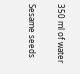350 ml of water


Sesame seeds